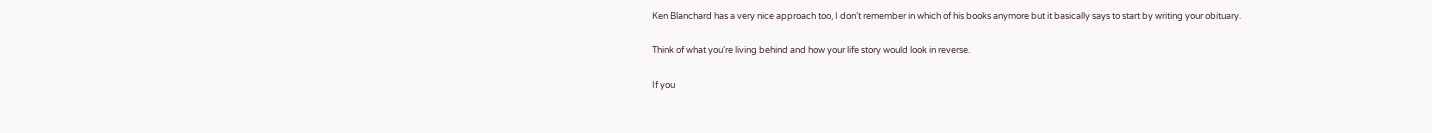Ken Blanchard has a very nice approach too, I don’t remember in which of his books anymore but it basically says to start by writing your obituary.

Think of what you’re living behind and how your life story would look in reverse.

If you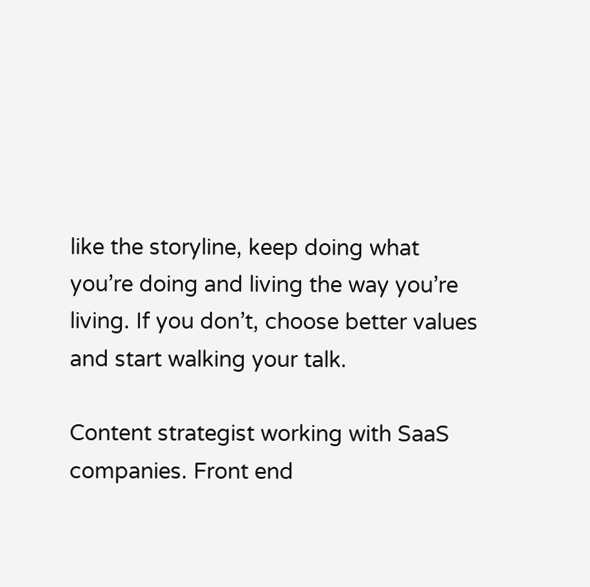like the storyline, keep doing what you’re doing and living the way you’re living. If you don’t, choose better values and start walking your talk.

Content strategist working with SaaS companies. Front end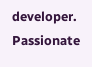developer. Passionate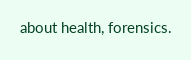about health, forensics.